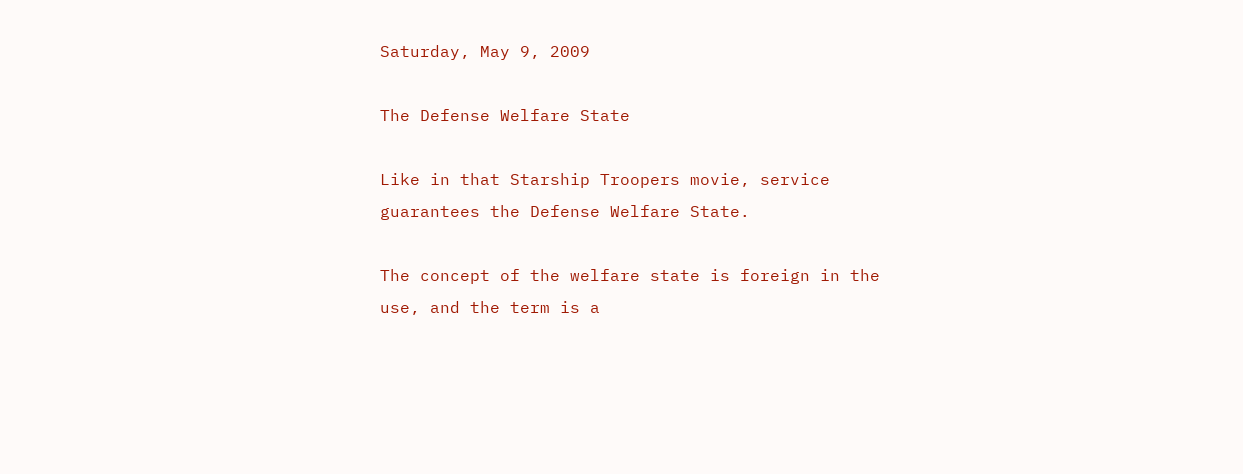Saturday, May 9, 2009

The Defense Welfare State

Like in that Starship Troopers movie, service guarantees the Defense Welfare State.

The concept of the welfare state is foreign in the use, and the term is a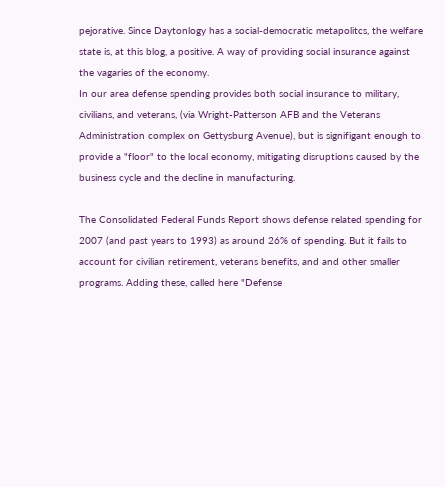pejorative. Since Daytonlogy has a social-democratic metapolitcs, the welfare state is, at this blog, a positive. A way of providing social insurance against the vagaries of the economy.
In our area defense spending provides both social insurance to military, civilians, and veterans, (via Wright-Patterson AFB and the Veterans Administration complex on Gettysburg Avenue), but is signifigant enough to provide a "floor" to the local economy, mitigating disruptions caused by the business cycle and the decline in manufacturing.

The Consolidated Federal Funds Report shows defense related spending for 2007 (and past years to 1993) as around 26% of spending. But it fails to account for civilian retirement, veterans benefits, and and other smaller programs. Adding these, called here "Defense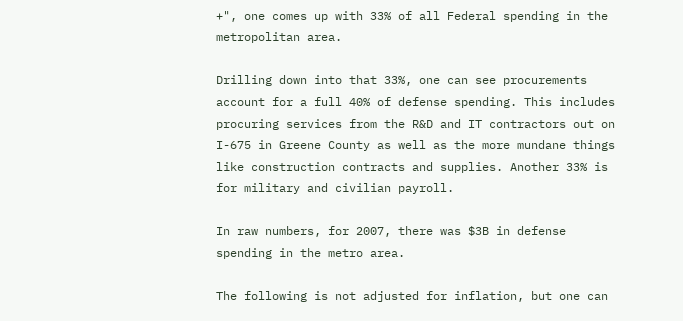+", one comes up with 33% of all Federal spending in the metropolitan area.

Drilling down into that 33%, one can see procurements account for a full 40% of defense spending. This includes procuring services from the R&D and IT contractors out on I-675 in Greene County as well as the more mundane things like construction contracts and supplies. Another 33% is for military and civilian payroll.

In raw numbers, for 2007, there was $3B in defense spending in the metro area.

The following is not adjusted for inflation, but one can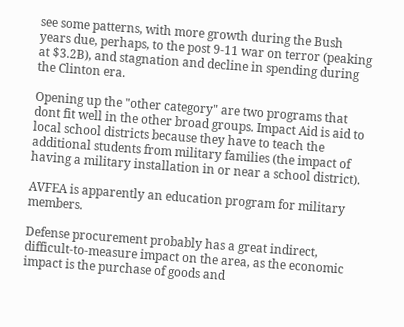see some patterns, with more growth during the Bush years due, perhaps, to the post 9-11 war on terror (peaking at $3.2B), and stagnation and decline in spending during the Clinton era.

Opening up the "other category" are two programs that dont fit well in the other broad groups. Impact Aid is aid to local school districts because they have to teach the additional students from military families (the impact of having a military installation in or near a school district).

AVFEA is apparently an education program for military members.

Defense procurement probably has a great indirect, difficult-to-measure impact on the area, as the economic impact is the purchase of goods and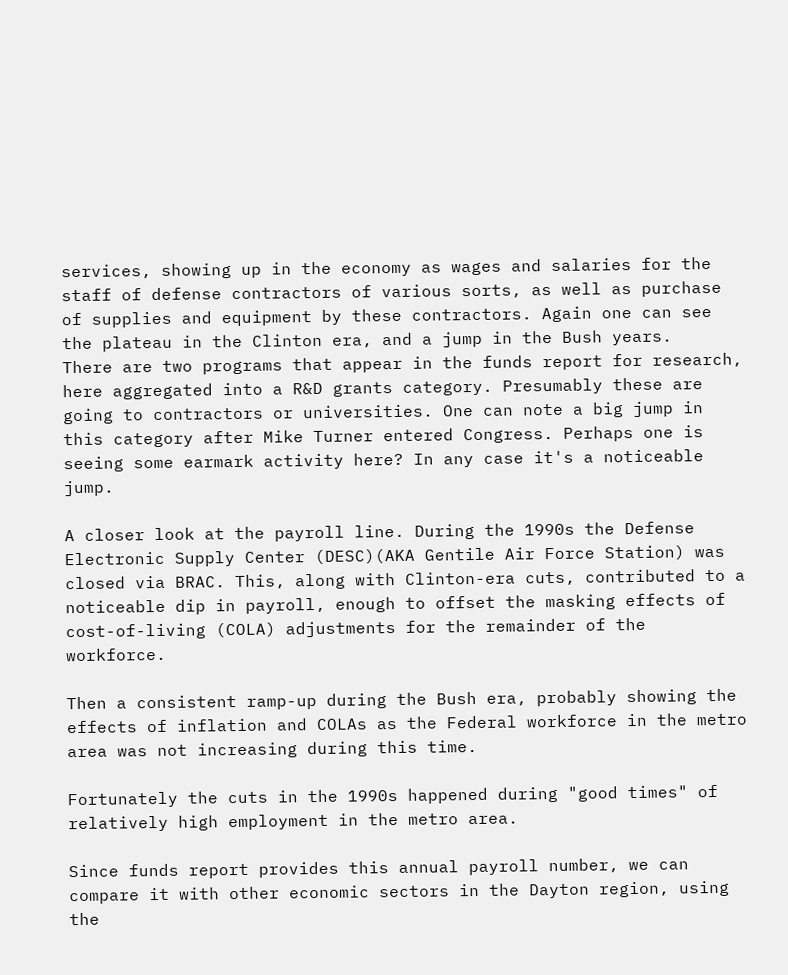services, showing up in the economy as wages and salaries for the staff of defense contractors of various sorts, as well as purchase of supplies and equipment by these contractors. Again one can see the plateau in the Clinton era, and a jump in the Bush years.
There are two programs that appear in the funds report for research, here aggregated into a R&D grants category. Presumably these are going to contractors or universities. One can note a big jump in this category after Mike Turner entered Congress. Perhaps one is seeing some earmark activity here? In any case it's a noticeable jump.

A closer look at the payroll line. During the 1990s the Defense Electronic Supply Center (DESC)(AKA Gentile Air Force Station) was closed via BRAC. This, along with Clinton-era cuts, contributed to a noticeable dip in payroll, enough to offset the masking effects of cost-of-living (COLA) adjustments for the remainder of the workforce.

Then a consistent ramp-up during the Bush era, probably showing the effects of inflation and COLAs as the Federal workforce in the metro area was not increasing during this time.

Fortunately the cuts in the 1990s happened during "good times" of relatively high employment in the metro area.

Since funds report provides this annual payroll number, we can compare it with other economic sectors in the Dayton region, using the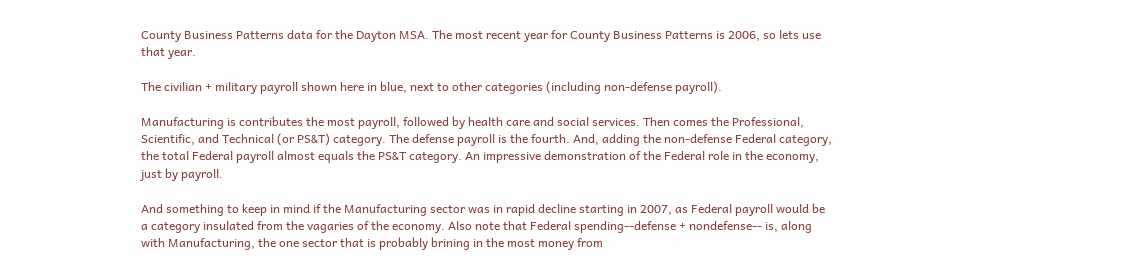County Business Patterns data for the Dayton MSA. The most recent year for County Business Patterns is 2006, so lets use that year.

The civilian + military payroll shown here in blue, next to other categories (including non-defense payroll).

Manufacturing is contributes the most payroll, followed by health care and social services. Then comes the Professional, Scientific, and Technical (or PS&T) category. The defense payroll is the fourth. And, adding the non-defense Federal category, the total Federal payroll almost equals the PS&T category. An impressive demonstration of the Federal role in the economy, just by payroll.

And something to keep in mind if the Manufacturing sector was in rapid decline starting in 2007, as Federal payroll would be a category insulated from the vagaries of the economy. Also note that Federal spending--defense + nondefense-- is, along with Manufacturing, the one sector that is probably brining in the most money from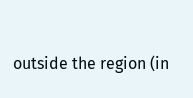outside the region (in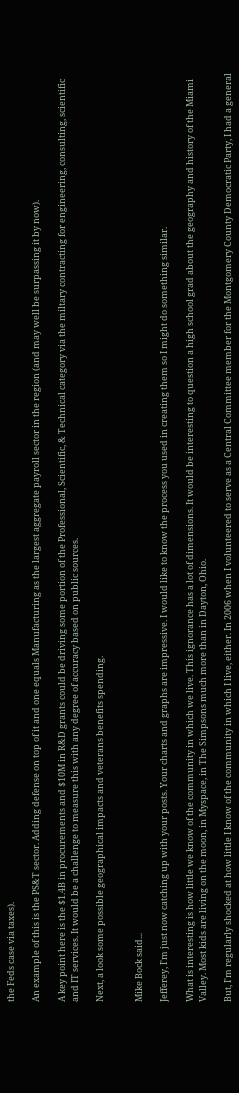the Feds case via taxes).

An example of this is the PS&T sector. Adding defense on top of it and one equals Manufacturing as the largest aggregate payroll sector in the region (and may well be surpassing it by now).

A key point here is the $1.4B in procurements and $10M in R&D grants could be driving some portion of the Professional, Scientific, & Technical category via the miltary contracting for engineering, consulting, scientific and IT services. It would be a challenge to measure this with any degree of accuracy based on public sources.

Next, a look some possible geographical impacts and veterans benefits spending.


Mike Bock said...

Jefferey, I'm just now catching up with your posts. Your charts and graphs are impressive. I would like to know the process you used in creating them so I might do something similar.

What is interesting is how little we know of the community in which we live. This ignorance has a lot of dimensions. It would be interesting to question a high school grad about the geography and history of the Miami Valley. Most kids are living on the moon, in Myspace, in The Simpsons much more than in Dayton, Ohio.

But, I'm regularly shocked at how little I know of the community in which I live, either. In 2006 when I volunteered to serve as a Central Committee member for the Montgomery County Democratic Party, I had a general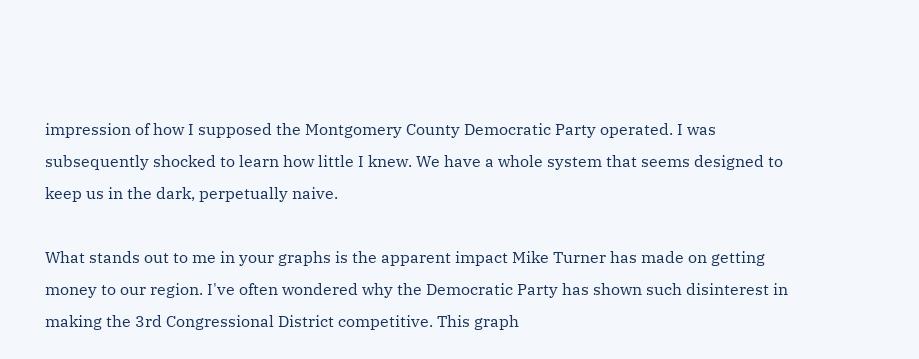impression of how I supposed the Montgomery County Democratic Party operated. I was subsequently shocked to learn how little I knew. We have a whole system that seems designed to keep us in the dark, perpetually naive.

What stands out to me in your graphs is the apparent impact Mike Turner has made on getting money to our region. I've often wondered why the Democratic Party has shown such disinterest in making the 3rd Congressional District competitive. This graph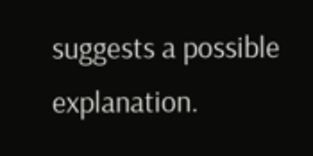suggests a possible explanation.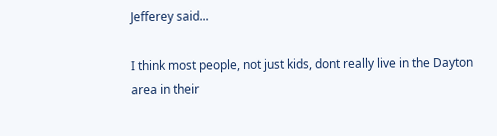Jefferey said...

I think most people, not just kids, dont really live in the Dayton area in their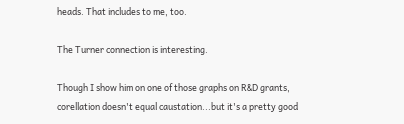heads. That includes to me, too.

The Turner connection is interesting.

Though I show him on one of those graphs on R&D grants, corellation doesn't equal caustation...but it's a pretty good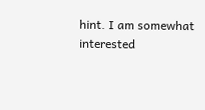hint. I am somewhat interested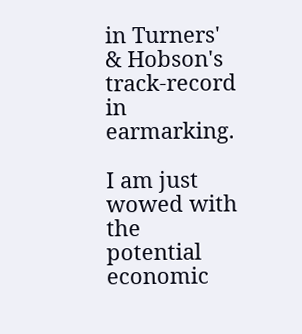in Turners' & Hobson's track-record in earmarking.

I am just wowed with the potential economic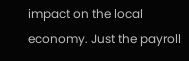impact on the local economy. Just the payroll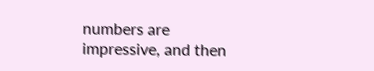numbers are impressive, and then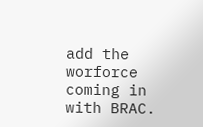add the worforce coming in with BRAC.